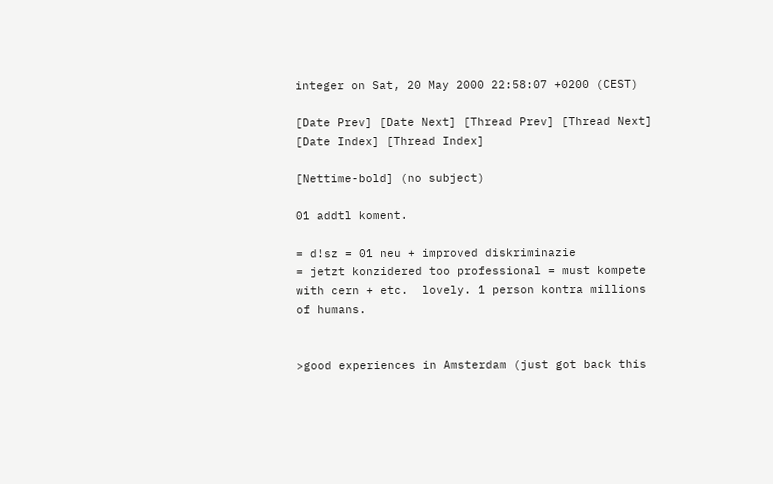integer on Sat, 20 May 2000 22:58:07 +0200 (CEST)

[Date Prev] [Date Next] [Thread Prev] [Thread Next] [Date Index] [Thread Index]

[Nettime-bold] (no subject)

01 addtl koment.

= d!sz = 01 neu + improved diskriminazie
= jetzt konzidered too professional = must kompete
with cern + etc.  lovely. 1 person kontra millions
of humans.


>good experiences in Amsterdam (just got back this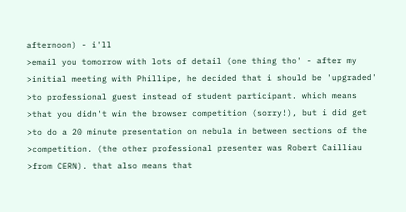afternoon) - i'll
>email you tomorrow with lots of detail (one thing tho' - after my
>initial meeting with Phillipe, he decided that i should be 'upgraded'
>to professional guest instead of student participant. which means
>that you didn't win the browser competition (sorry!), but i did get
>to do a 20 minute presentation on nebula in between sections of the
>competition. (the other professional presenter was Robert Cailliau
>from CERN). that also means that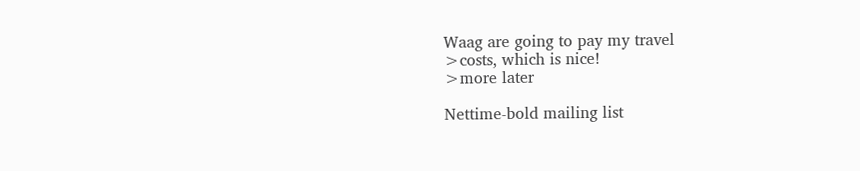Waag are going to pay my travel
>costs, which is nice!
>more later

Nettime-bold mailing list